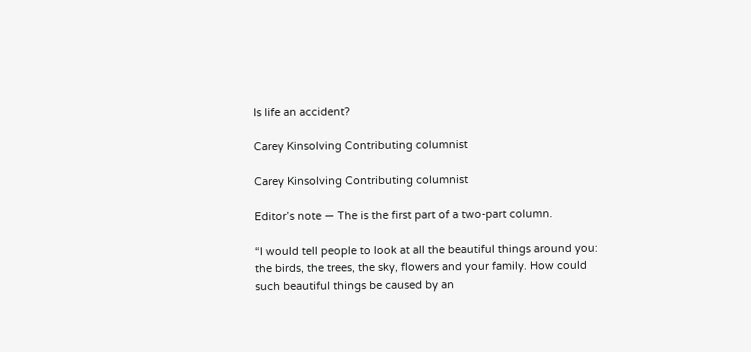Is life an accident?

Carey Kinsolving Contributing columnist

Carey Kinsolving Contributing columnist

Editor’s note — The is the first part of a two-part column.

“I would tell people to look at all the beautiful things around you: the birds, the trees, the sky, flowers and your family. How could such beautiful things be caused by an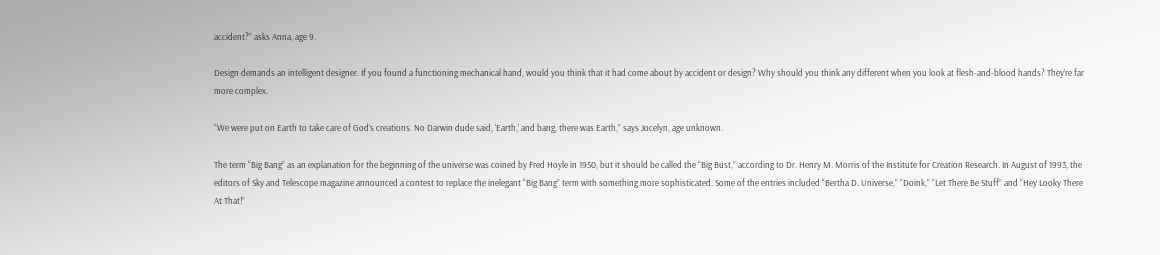accident?” asks Anna, age 9.

Design demands an intelligent designer. If you found a functioning mechanical hand, would you think that it had come about by accident or design? Why should you think any different when you look at flesh-and-blood hands? They’re far more complex.

“We were put on Earth to take care of God’s creations. No Darwin dude said, ‘Earth,’ and bang, there was Earth,” says Jocelyn, age unknown.

The term “Big Bang” as an explanation for the beginning of the universe was coined by Fred Hoyle in 1950, but it should be called the “Big Bust,” according to Dr. Henry M. Morris of the Institute for Creation Research. In August of 1993, the editors of Sky and Telescope magazine announced a contest to replace the inelegant “Big Bang” term with something more sophisticated. Some of the entries included “Bertha D. Universe,” “Doink,” “Let There Be Stuff” and “Hey Looky There At That!”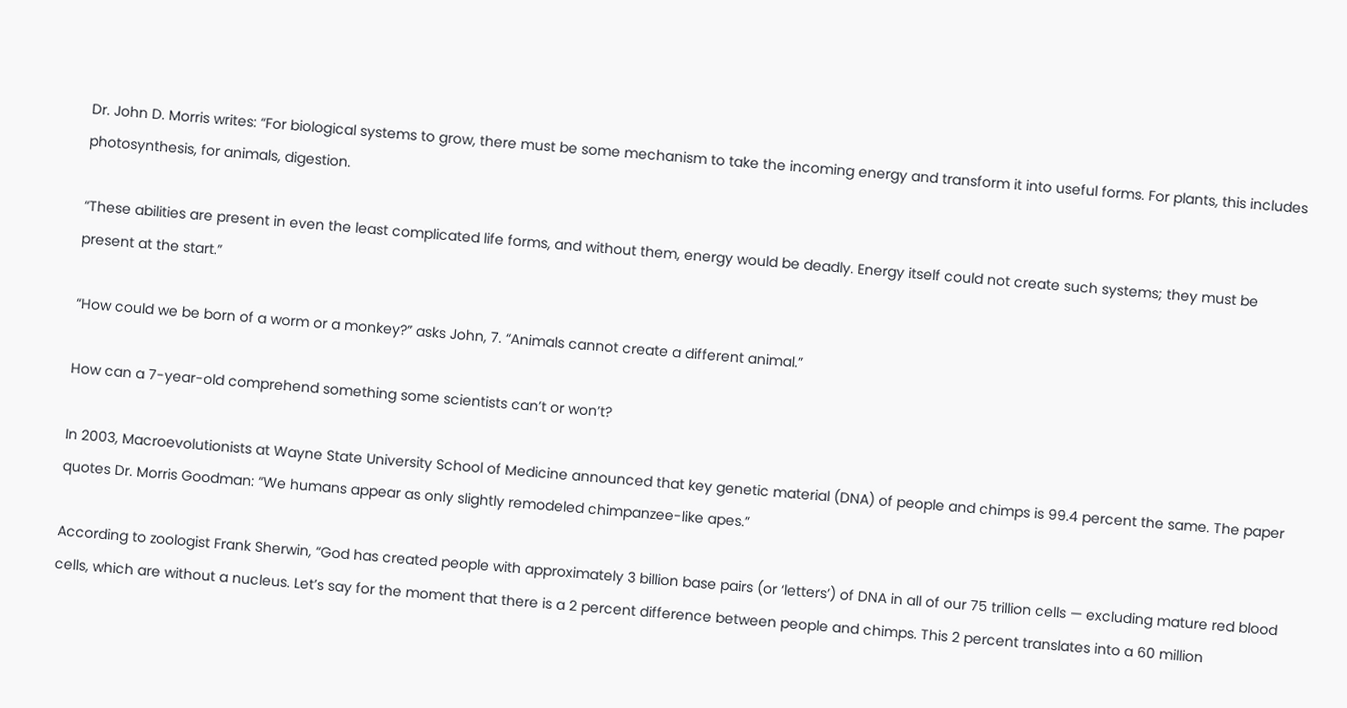Dr. John D. Morris writes: “For biological systems to grow, there must be some mechanism to take the incoming energy and transform it into useful forms. For plants, this includes photosynthesis, for animals, digestion.

“These abilities are present in even the least complicated life forms, and without them, energy would be deadly. Energy itself could not create such systems; they must be present at the start.”

“How could we be born of a worm or a monkey?” asks John, 7. “Animals cannot create a different animal.”

How can a 7-year-old comprehend something some scientists can’t or won’t?

In 2003, Macroevolutionists at Wayne State University School of Medicine announced that key genetic material (DNA) of people and chimps is 99.4 percent the same. The paper quotes Dr. Morris Goodman: “We humans appear as only slightly remodeled chimpanzee-like apes.”

According to zoologist Frank Sherwin, “God has created people with approximately 3 billion base pairs (or ‘letters’) of DNA in all of our 75 trillion cells — excluding mature red blood cells, which are without a nucleus. Let’s say for the moment that there is a 2 percent difference between people and chimps. This 2 percent translates into a 60 million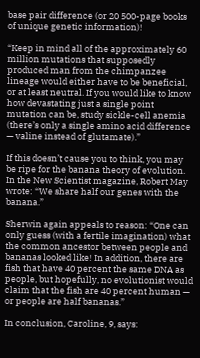base pair difference (or 20 500-page books of unique genetic information)!

“Keep in mind all of the approximately 60 million mutations that supposedly produced man from the chimpanzee lineage would either have to be beneficial, or at least neutral. If you would like to know how devastating just a single point mutation can be, study sickle-cell anemia (there’s only a single amino acid difference — valine instead of glutamate).”

If this doesn’t cause you to think, you may be ripe for the banana theory of evolution. In the New Scientist magazine, Robert May wrote: “We share half our genes with the banana.”

Sherwin again appeals to reason: “One can only guess (with a fertile imagination) what the common ancestor between people and bananas looked like! In addition, there are fish that have 40 percent the same DNA as people, but hopefully, no evolutionist would claim that the fish are 40 percent human — or people are half bananas.”

In conclusion, Caroline, 9, says: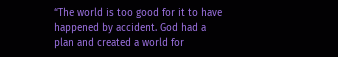“The world is too good for it to have happened by accident. God had a plan and created a world for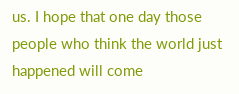us. I hope that one day those people who think the world just happened will come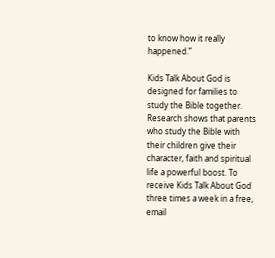to know how it really happened.”

Kids Talk About God is designed for families to study the Bible together. Research shows that parents who study the Bible with their children give their character, faith and spiritual life a powerful boost. To receive Kids Talk About God three times a week in a free, email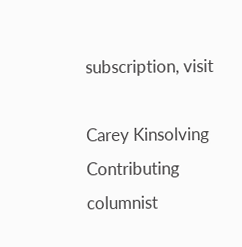subscription, visit

Carey Kinsolving Contributing columnist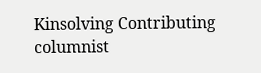Kinsolving Contributing columnist